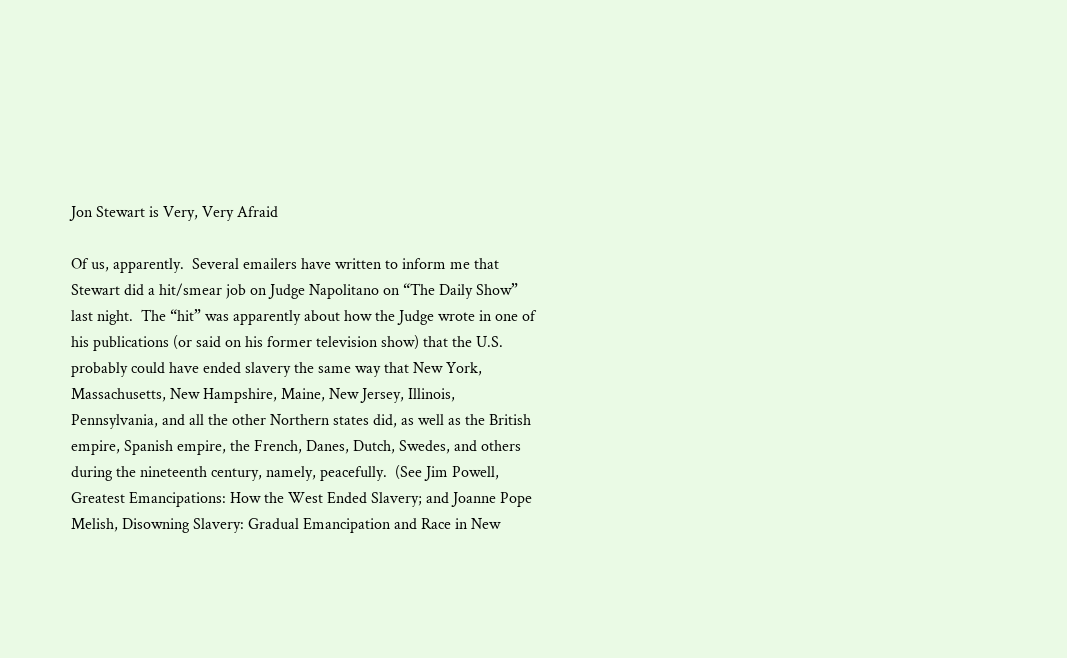Jon Stewart is Very, Very Afraid

Of us, apparently.  Several emailers have written to inform me that Stewart did a hit/smear job on Judge Napolitano on “The Daily Show” last night.  The “hit” was apparently about how the Judge wrote in one of his publications (or said on his former television show) that the U.S. probably could have ended slavery the same way that New York, Massachusetts, New Hampshire, Maine, New Jersey, Illinois, Pennsylvania, and all the other Northern states did, as well as the British empire, Spanish empire, the French, Danes, Dutch, Swedes, and others during the nineteenth century, namely, peacefully.  (See Jim Powell, Greatest Emancipations: How the West Ended Slavery; and Joanne Pope Melish, Disowning Slavery: Gradual Emancipation and Race in New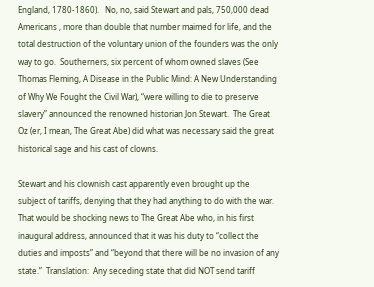England, 1780-1860).   No, no, said Stewart and pals, 750,000 dead Americans , more than double that number maimed for life, and the total destruction of the voluntary union of the founders was the only way to go.  Southerners, six percent of whom owned slaves (See Thomas Fleming, A Disease in the Public Mind: A New Understanding of Why We Fought the Civil War), “were willing to die to preserve slavery” announced the renowned historian Jon Stewart.  The Great Oz (er, I mean, The Great Abe) did what was necessary said the great historical sage and his cast of clowns.

Stewart and his clownish cast apparently even brought up the subject of tariffs, denying that they had anything to do with the war.  That would be shocking news to The Great Abe who, in his first inaugural address, announced that it was his duty to “collect the duties and imposts” and “beyond that there will be no invasion of any state.”  Translation:  Any seceding state that did NOT send tariff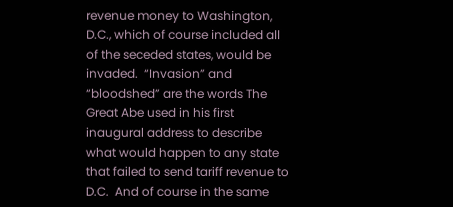revenue money to Washington, D.C., which of course included all of the seceded states, would be invaded.  “Invasion” and “bloodshed” are the words The Great Abe used in his first inaugural address to describe what would happen to any state that failed to send tariff revenue to D.C.  And of course in the same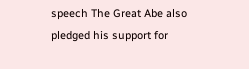speech The Great Abe also pledged his support for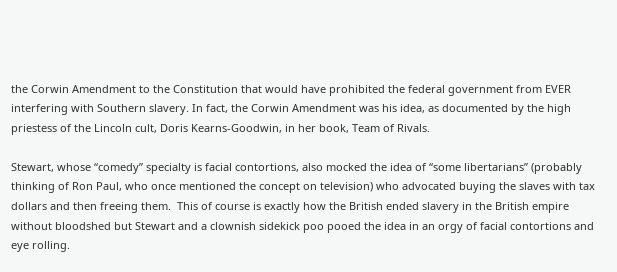the Corwin Amendment to the Constitution that would have prohibited the federal government from EVER interfering with Southern slavery. In fact, the Corwin Amendment was his idea, as documented by the high priestess of the Lincoln cult, Doris Kearns-Goodwin, in her book, Team of Rivals.

Stewart, whose “comedy” specialty is facial contortions, also mocked the idea of “some libertarians” (probably thinking of Ron Paul, who once mentioned the concept on television) who advocated buying the slaves with tax dollars and then freeing them.  This of course is exactly how the British ended slavery in the British empire without bloodshed but Stewart and a clownish sidekick poo pooed the idea in an orgy of facial contortions and eye rolling.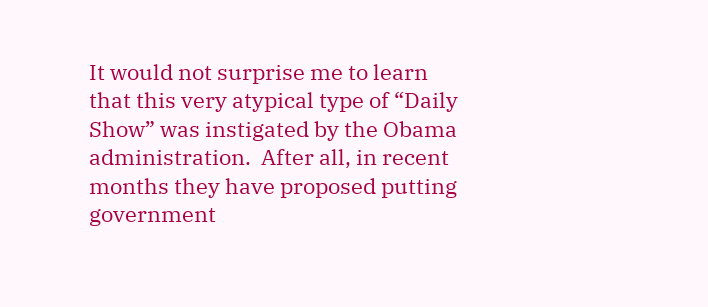It would not surprise me to learn that this very atypical type of “Daily Show” was instigated by the Obama administration.  After all, in recent months they have proposed putting government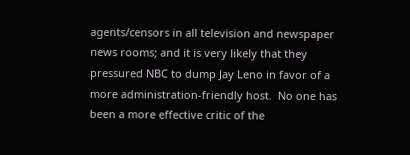agents/censors in all television and newspaper news rooms; and it is very likely that they pressured NBC to dump Jay Leno in favor of a more administration-friendly host.  No one has been a more effective critic of the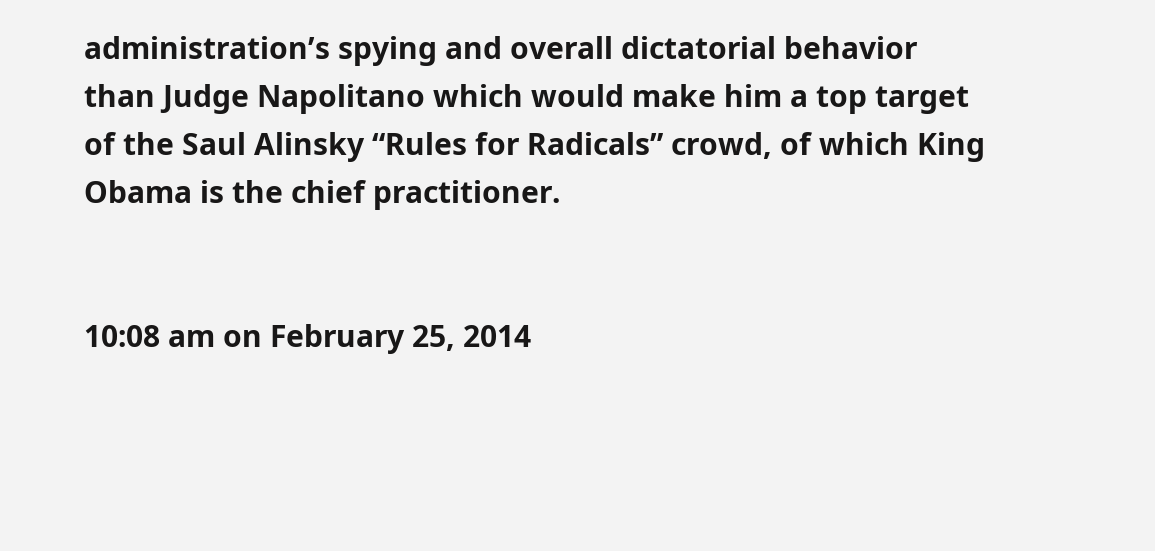administration’s spying and overall dictatorial behavior than Judge Napolitano which would make him a top target of the Saul Alinsky “Rules for Radicals” crowd, of which King Obama is the chief practitioner.


10:08 am on February 25, 2014